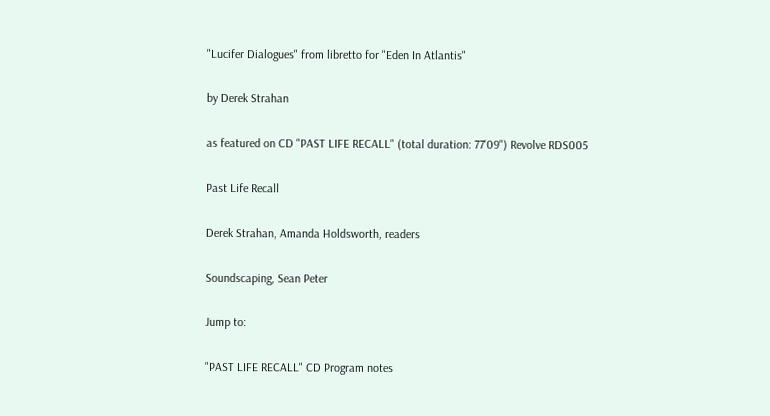"Lucifer Dialogues" from libretto for "Eden In Atlantis"

by Derek Strahan

as featured on CD "PAST LIFE RECALL" (total duration: 77'09") Revolve RDS005

Past Life Recall

Derek Strahan, Amanda Holdsworth, readers

Soundscaping, Sean Peter

Jump to:

"PAST LIFE RECALL" CD Program notes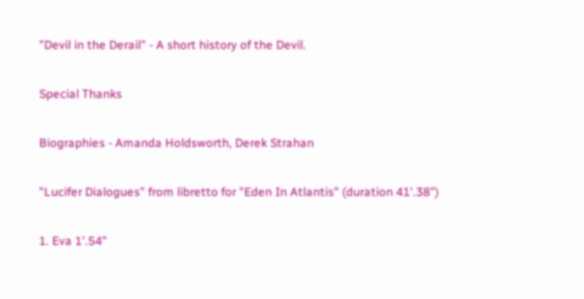"Devil in the Derail" - A short history of the Devil.

Special Thanks

Biographies - Amanda Holdsworth, Derek Strahan

"Lucifer Dialogues" from libretto for "Eden In Atlantis" (duration 41'.38")

1. Eva 1'.54"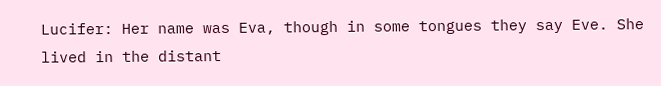Lucifer: Her name was Eva, though in some tongues they say Eve. She lived in the distant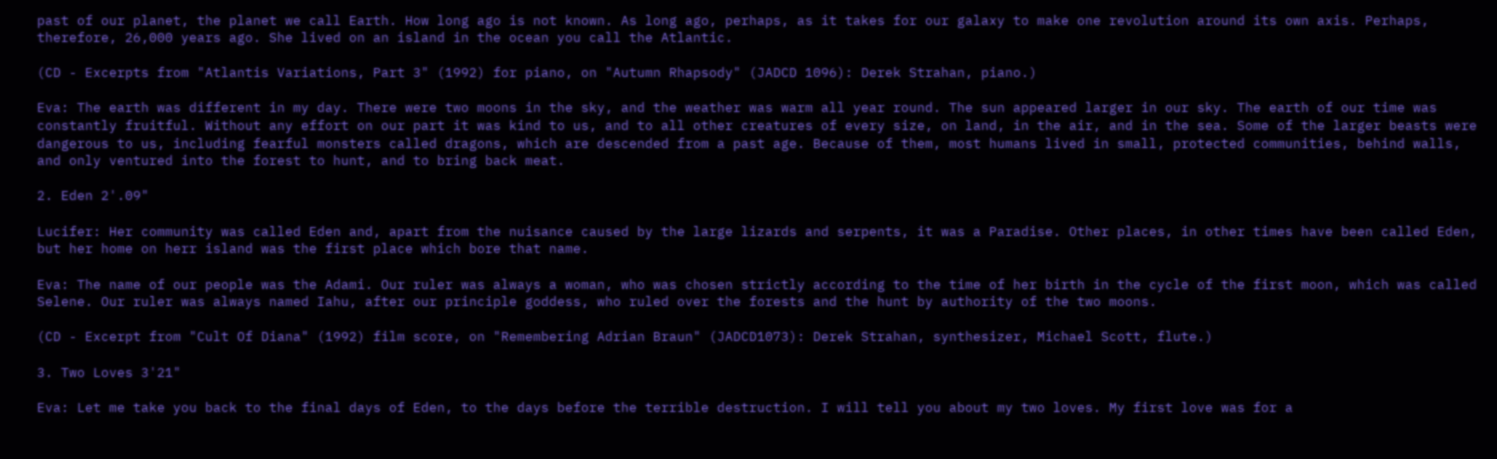past of our planet, the planet we call Earth. How long ago is not known. As long ago, perhaps, as it takes for our galaxy to make one revolution around its own axis. Perhaps, therefore, 26,000 years ago. She lived on an island in the ocean you call the Atlantic.

(CD - Excerpts from "Atlantis Variations, Part 3" (1992) for piano, on "Autumn Rhapsody" (JADCD 1096): Derek Strahan, piano.)

Eva: The earth was different in my day. There were two moons in the sky, and the weather was warm all year round. The sun appeared larger in our sky. The earth of our time was constantly fruitful. Without any effort on our part it was kind to us, and to all other creatures of every size, on land, in the air, and in the sea. Some of the larger beasts were dangerous to us, including fearful monsters called dragons, which are descended from a past age. Because of them, most humans lived in small, protected communities, behind walls, and only ventured into the forest to hunt, and to bring back meat.

2. Eden 2'.09"

Lucifer: Her community was called Eden and, apart from the nuisance caused by the large lizards and serpents, it was a Paradise. Other places, in other times have been called Eden, but her home on herr island was the first place which bore that name.

Eva: The name of our people was the Adami. Our ruler was always a woman, who was chosen strictly according to the time of her birth in the cycle of the first moon, which was called Selene. Our ruler was always named Iahu, after our principle goddess, who ruled over the forests and the hunt by authority of the two moons.

(CD - Excerpt from "Cult Of Diana" (1992) film score, on "Remembering Adrian Braun" (JADCD1073): Derek Strahan, synthesizer, Michael Scott, flute.)

3. Two Loves 3'21"

Eva: Let me take you back to the final days of Eden, to the days before the terrible destruction. I will tell you about my two loves. My first love was for a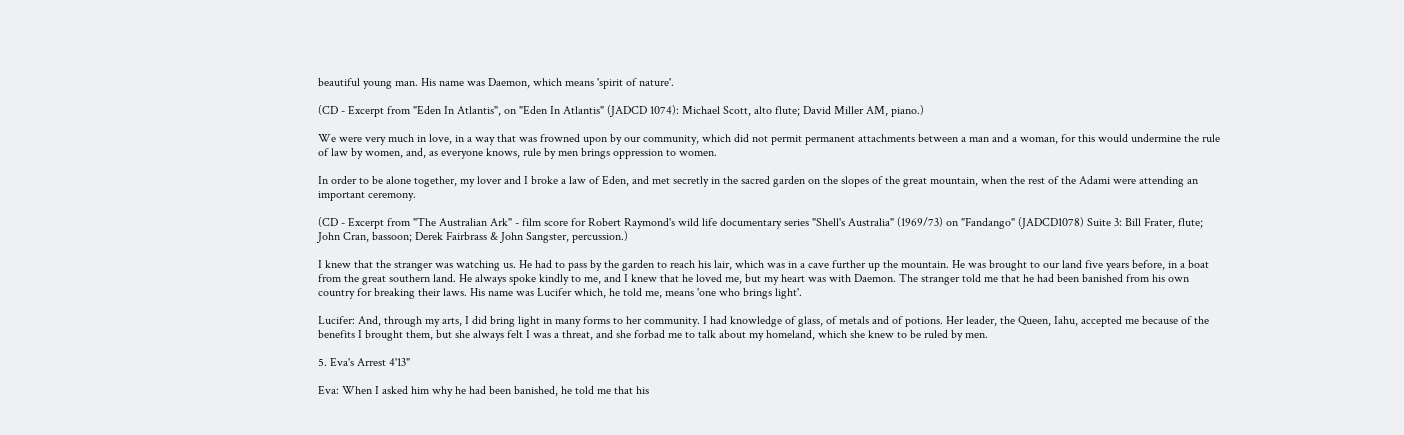beautiful young man. His name was Daemon, which means 'spirit of nature'.

(CD - Excerpt from "Eden In Atlantis", on "Eden In Atlantis" (JADCD 1074): Michael Scott, alto flute; David Miller AM, piano.)

We were very much in love, in a way that was frowned upon by our community, which did not permit permanent attachments between a man and a woman, for this would undermine the rule of law by women, and, as everyone knows, rule by men brings oppression to women.

In order to be alone together, my lover and I broke a law of Eden, and met secretly in the sacred garden on the slopes of the great mountain, when the rest of the Adami were attending an important ceremony.

(CD - Excerpt from "The Australian Ark" - film score for Robert Raymond's wild life documentary series "Shell's Australia" (1969/73) on "Fandango" (JADCD1078) Suite 3: Bill Frater, flute; John Cran, bassoon; Derek Fairbrass & John Sangster, percussion.)

I knew that the stranger was watching us. He had to pass by the garden to reach his lair, which was in a cave further up the mountain. He was brought to our land five years before, in a boat from the great southern land. He always spoke kindly to me, and I knew that he loved me, but my heart was with Daemon. The stranger told me that he had been banished from his own country for breaking their laws. His name was Lucifer which, he told me, means 'one who brings light'.

Lucifer: And, through my arts, I did bring light in many forms to her community. I had knowledge of glass, of metals and of potions. Her leader, the Queen, Iahu, accepted me because of the benefits I brought them, but she always felt I was a threat, and she forbad me to talk about my homeland, which she knew to be ruled by men.

5. Eva's Arrest 4'13"

Eva: When I asked him why he had been banished, he told me that his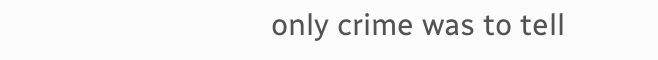only crime was to tell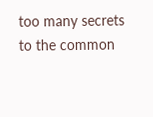too many secrets to the common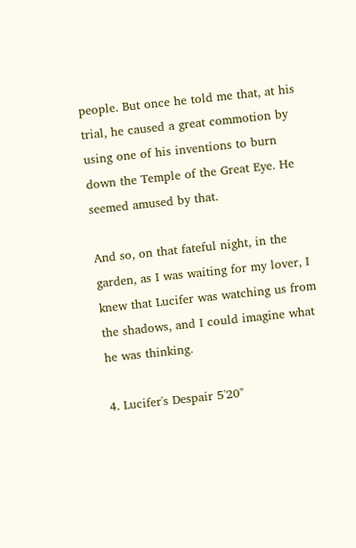people. But once he told me that, at his trial, he caused a great commotion by using one of his inventions to burn down the Temple of the Great Eye. He seemed amused by that.

And so, on that fateful night, in the garden, as I was waiting for my lover, I knew that Lucifer was watching us from the shadows, and I could imagine what he was thinking.

4. Lucifer's Despair 5'20"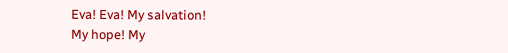Eva! Eva! My salvation!
My hope! My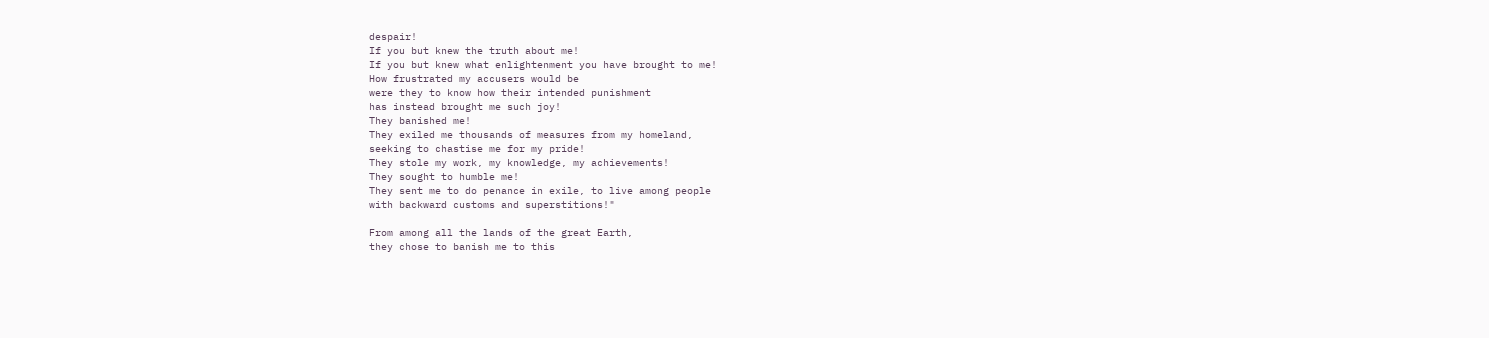despair!
If you but knew the truth about me!
If you but knew what enlightenment you have brought to me!
How frustrated my accusers would be
were they to know how their intended punishment
has instead brought me such joy!
They banished me!
They exiled me thousands of measures from my homeland,
seeking to chastise me for my pride!
They stole my work, my knowledge, my achievements!
They sought to humble me!
They sent me to do penance in exile, to live among people
with backward customs and superstitions!"

From among all the lands of the great Earth,
they chose to banish me to this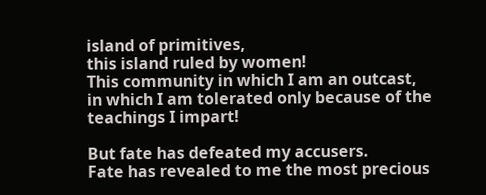island of primitives,
this island ruled by women!
This community in which I am an outcast,
in which I am tolerated only because of the teachings I impart!

But fate has defeated my accusers.
Fate has revealed to me the most precious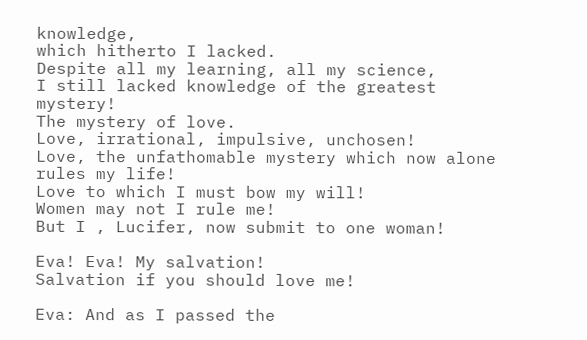knowledge,
which hitherto I lacked.
Despite all my learning, all my science,
I still lacked knowledge of the greatest mystery!
The mystery of love.
Love, irrational, impulsive, unchosen!
Love, the unfathomable mystery which now alone rules my life!
Love to which I must bow my will!
Women may not I rule me!
But I , Lucifer, now submit to one woman!

Eva! Eva! My salvation!
Salvation if you should love me!

Eva: And as I passed the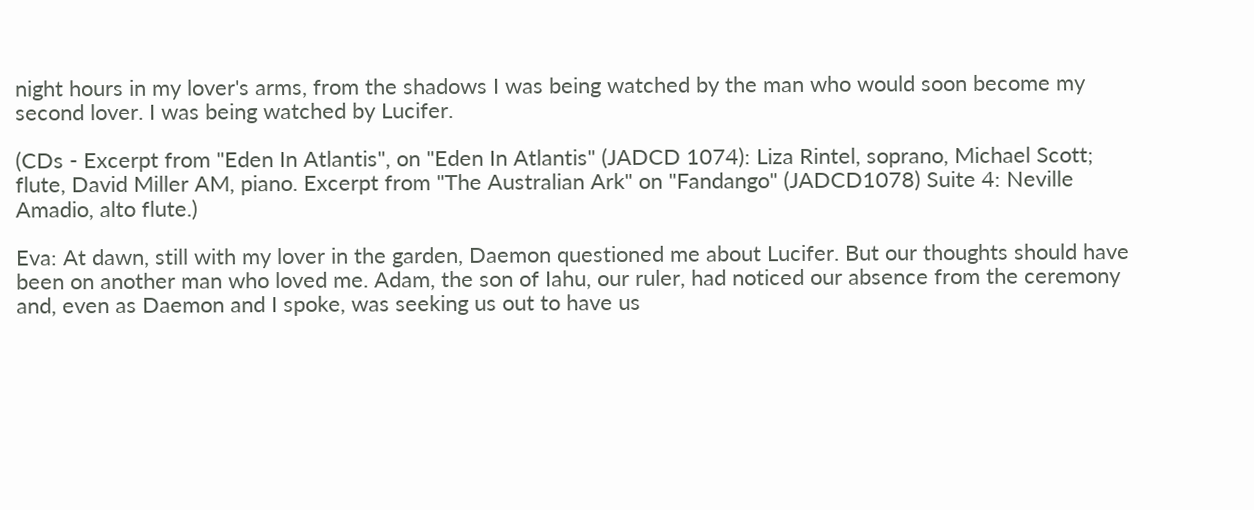night hours in my lover's arms, from the shadows I was being watched by the man who would soon become my second lover. I was being watched by Lucifer.

(CDs - Excerpt from "Eden In Atlantis", on "Eden In Atlantis" (JADCD 1074): Liza Rintel, soprano, Michael Scott; flute, David Miller AM, piano. Excerpt from "The Australian Ark" on "Fandango" (JADCD1078) Suite 4: Neville Amadio, alto flute.)

Eva: At dawn, still with my lover in the garden, Daemon questioned me about Lucifer. But our thoughts should have been on another man who loved me. Adam, the son of Iahu, our ruler, had noticed our absence from the ceremony and, even as Daemon and I spoke, was seeking us out to have us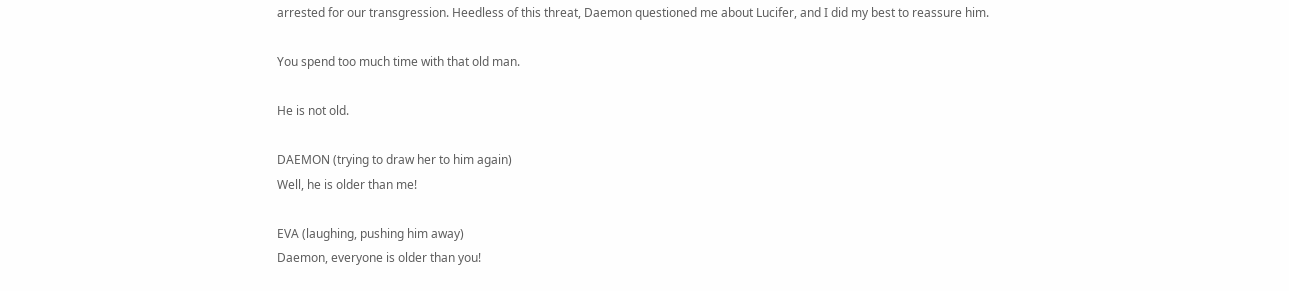arrested for our transgression. Heedless of this threat, Daemon questioned me about Lucifer, and I did my best to reassure him.

You spend too much time with that old man.

He is not old.

DAEMON (trying to draw her to him again)
Well, he is older than me!

EVA (laughing, pushing him away)
Daemon, everyone is older than you!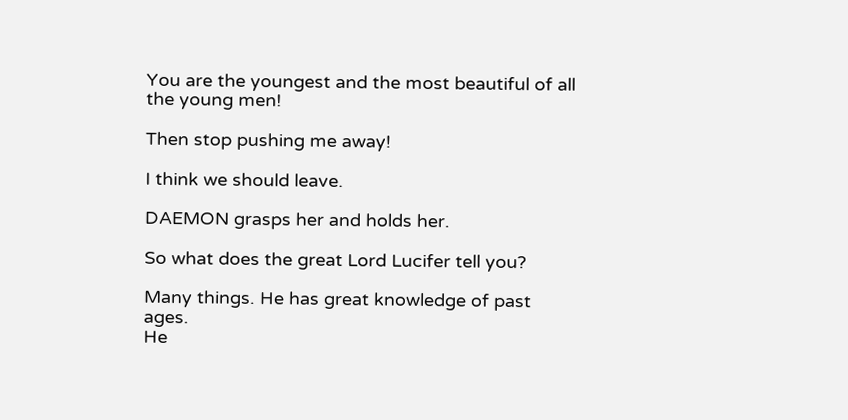You are the youngest and the most beautiful of all the young men!

Then stop pushing me away!

I think we should leave.

DAEMON grasps her and holds her.

So what does the great Lord Lucifer tell you?

Many things. He has great knowledge of past ages.
He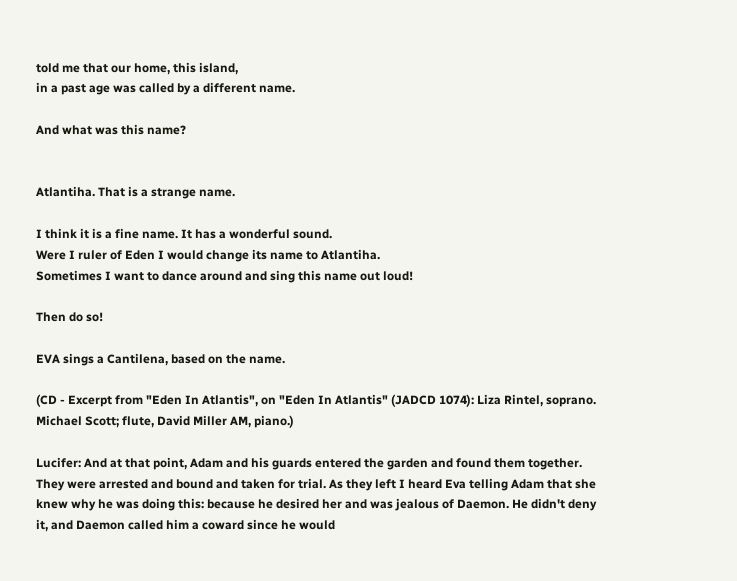told me that our home, this island,
in a past age was called by a different name.

And what was this name?


Atlantiha. That is a strange name.

I think it is a fine name. It has a wonderful sound.
Were I ruler of Eden I would change its name to Atlantiha.
Sometimes I want to dance around and sing this name out loud!

Then do so!

EVA sings a Cantilena, based on the name.

(CD - Excerpt from "Eden In Atlantis", on "Eden In Atlantis" (JADCD 1074): Liza Rintel, soprano. Michael Scott; flute, David Miller AM, piano.)

Lucifer: And at that point, Adam and his guards entered the garden and found them together. They were arrested and bound and taken for trial. As they left I heard Eva telling Adam that she knew why he was doing this: because he desired her and was jealous of Daemon. He didn't deny it, and Daemon called him a coward since he would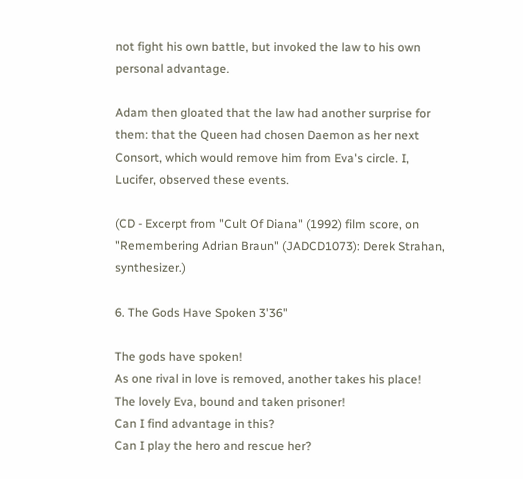not fight his own battle, but invoked the law to his own personal advantage.

Adam then gloated that the law had another surprise for them: that the Queen had chosen Daemon as her next Consort, which would remove him from Eva's circle. I, Lucifer, observed these events.

(CD - Excerpt from "Cult Of Diana" (1992) film score, on "Remembering Adrian Braun" (JADCD1073): Derek Strahan, synthesizer.)

6. The Gods Have Spoken 3'36"

The gods have spoken!
As one rival in love is removed, another takes his place!
The lovely Eva, bound and taken prisoner!
Can I find advantage in this?
Can I play the hero and rescue her?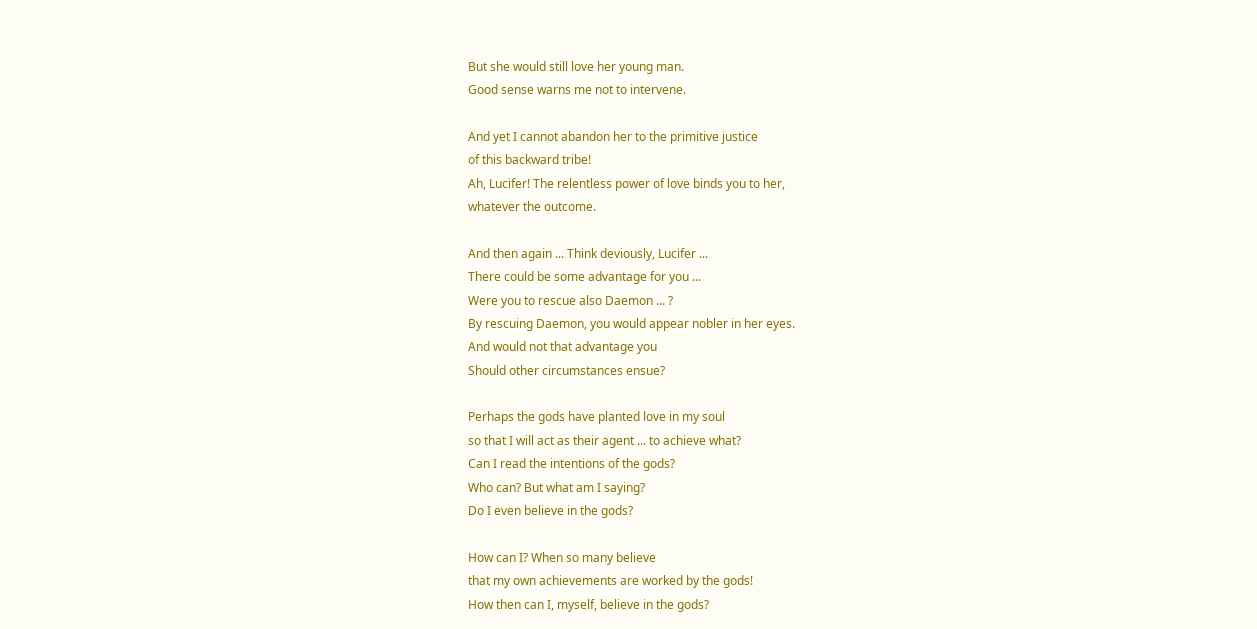But she would still love her young man.
Good sense warns me not to intervene.

And yet I cannot abandon her to the primitive justice
of this backward tribe!
Ah, Lucifer! The relentless power of love binds you to her,
whatever the outcome.

And then again ... Think deviously, Lucifer ...
There could be some advantage for you ...
Were you to rescue also Daemon ... ?
By rescuing Daemon, you would appear nobler in her eyes.
And would not that advantage you
Should other circumstances ensue?

Perhaps the gods have planted love in my soul
so that I will act as their agent ... to achieve what?
Can I read the intentions of the gods?
Who can? But what am I saying?
Do I even believe in the gods?

How can I? When so many believe
that my own achievements are worked by the gods!
How then can I, myself, believe in the gods?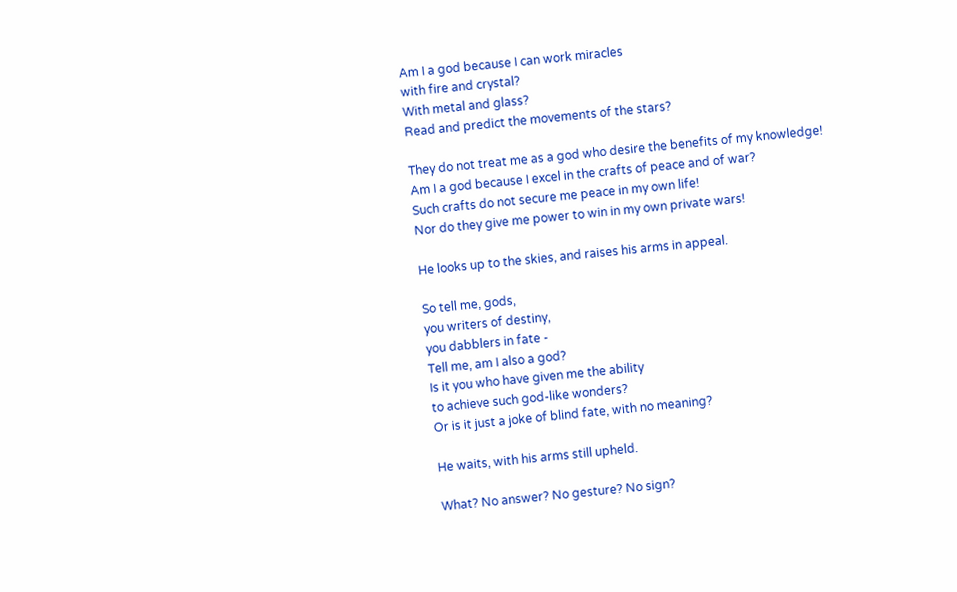Am I a god because I can work miracles
with fire and crystal?
With metal and glass?
Read and predict the movements of the stars?

They do not treat me as a god who desire the benefits of my knowledge!
Am I a god because I excel in the crafts of peace and of war?
Such crafts do not secure me peace in my own life!
Nor do they give me power to win in my own private wars!

He looks up to the skies, and raises his arms in appeal.

So tell me, gods,
you writers of destiny,
you dabblers in fate -
Tell me, am I also a god?
Is it you who have given me the ability
to achieve such god-like wonders?
Or is it just a joke of blind fate, with no meaning?

He waits, with his arms still upheld.

What? No answer? No gesture? No sign?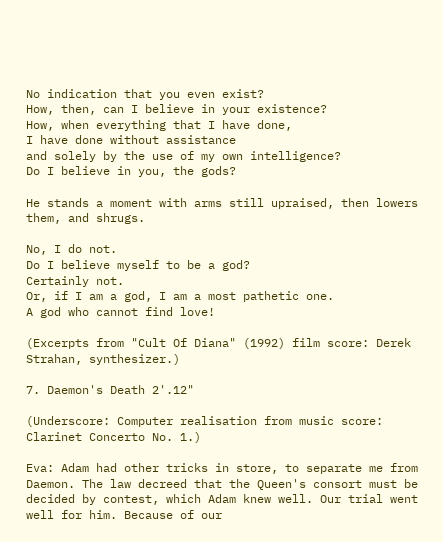No indication that you even exist?
How, then, can I believe in your existence?
How, when everything that I have done,
I have done without assistance
and solely by the use of my own intelligence?
Do I believe in you, the gods?

He stands a moment with arms still upraised, then lowers them, and shrugs.

No, I do not.
Do I believe myself to be a god?
Certainly not.
Or, if I am a god, I am a most pathetic one.
A god who cannot find love!

(Excerpts from "Cult Of Diana" (1992) film score: Derek Strahan, synthesizer.)

7. Daemon's Death 2'.12"

(Underscore: Computer realisation from music score: Clarinet Concerto No. 1.)

Eva: Adam had other tricks in store, to separate me from Daemon. The law decreed that the Queen's consort must be decided by contest, which Adam knew well. Our trial went well for him. Because of our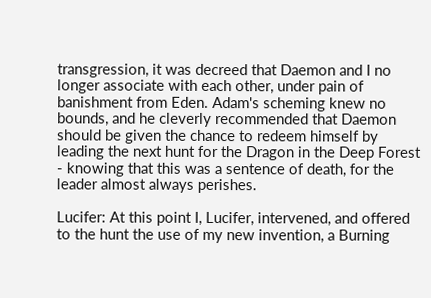transgression, it was decreed that Daemon and I no longer associate with each other, under pain of banishment from Eden. Adam's scheming knew no bounds, and he cleverly recommended that Daemon should be given the chance to redeem himself by leading the next hunt for the Dragon in the Deep Forest - knowing that this was a sentence of death, for the leader almost always perishes.

Lucifer: At this point I, Lucifer, intervened, and offered to the hunt the use of my new invention, a Burning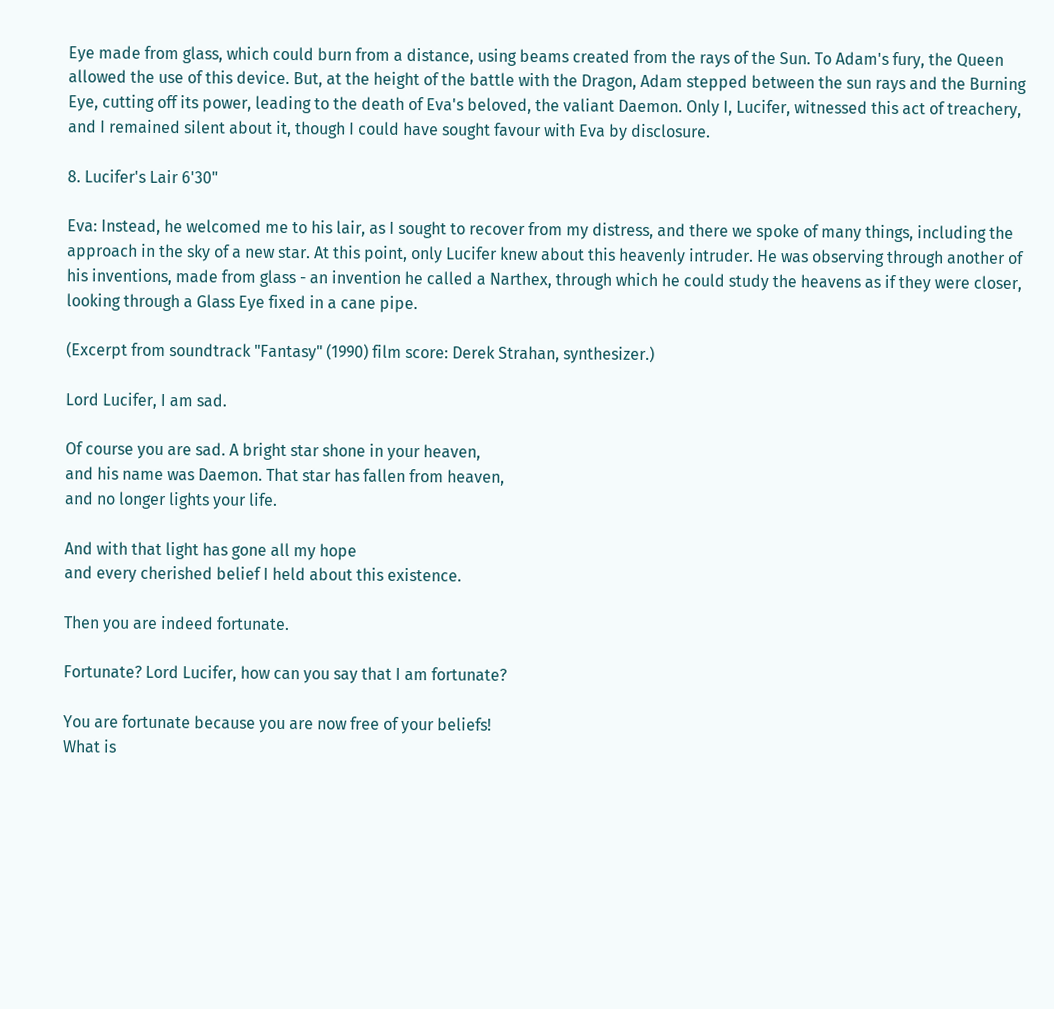Eye made from glass, which could burn from a distance, using beams created from the rays of the Sun. To Adam's fury, the Queen allowed the use of this device. But, at the height of the battle with the Dragon, Adam stepped between the sun rays and the Burning Eye, cutting off its power, leading to the death of Eva's beloved, the valiant Daemon. Only I, Lucifer, witnessed this act of treachery, and I remained silent about it, though I could have sought favour with Eva by disclosure.

8. Lucifer's Lair 6'30"

Eva: Instead, he welcomed me to his lair, as I sought to recover from my distress, and there we spoke of many things, including the approach in the sky of a new star. At this point, only Lucifer knew about this heavenly intruder. He was observing through another of his inventions, made from glass - an invention he called a Narthex, through which he could study the heavens as if they were closer, looking through a Glass Eye fixed in a cane pipe.

(Excerpt from soundtrack "Fantasy" (1990) film score: Derek Strahan, synthesizer.)

Lord Lucifer, I am sad.

Of course you are sad. A bright star shone in your heaven,
and his name was Daemon. That star has fallen from heaven,
and no longer lights your life.

And with that light has gone all my hope
and every cherished belief I held about this existence.

Then you are indeed fortunate.

Fortunate? Lord Lucifer, how can you say that I am fortunate?

You are fortunate because you are now free of your beliefs!
What is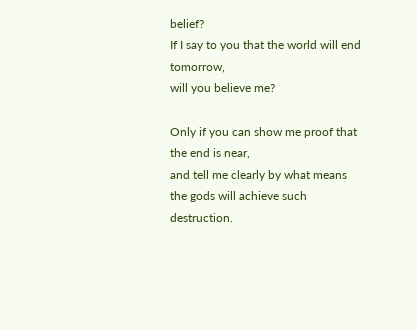belief?
If I say to you that the world will end tomorrow,
will you believe me?

Only if you can show me proof that the end is near,
and tell me clearly by what means
the gods will achieve such destruction.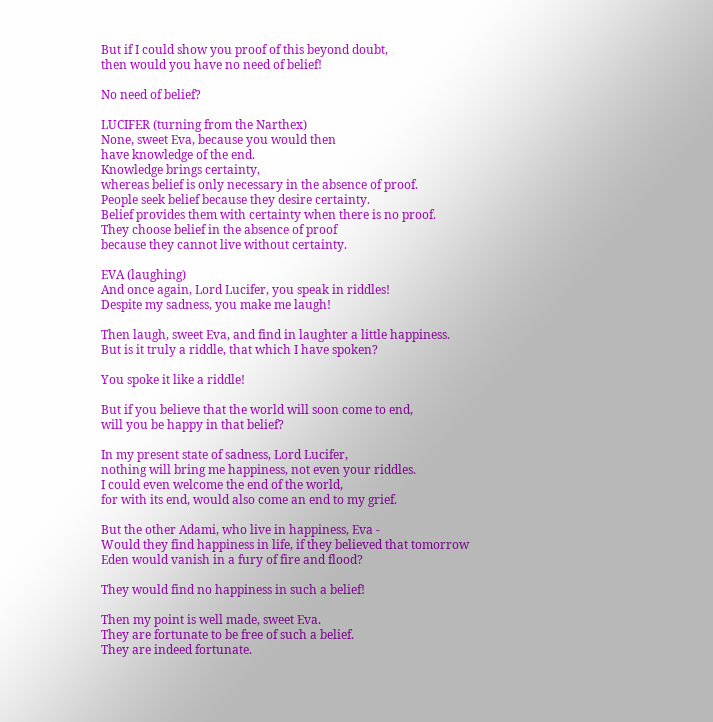But if I could show you proof of this beyond doubt,
then would you have no need of belief!

No need of belief?

LUCIFER (turning from the Narthex)
None, sweet Eva, because you would then
have knowledge of the end.
Knowledge brings certainty,
whereas belief is only necessary in the absence of proof.
People seek belief because they desire certainty.
Belief provides them with certainty when there is no proof.
They choose belief in the absence of proof
because they cannot live without certainty.

EVA (laughing)
And once again, Lord Lucifer, you speak in riddles!
Despite my sadness, you make me laugh!

Then laugh, sweet Eva, and find in laughter a little happiness.
But is it truly a riddle, that which I have spoken?

You spoke it like a riddle!

But if you believe that the world will soon come to end,
will you be happy in that belief?

In my present state of sadness, Lord Lucifer,
nothing will bring me happiness, not even your riddles.
I could even welcome the end of the world,
for with its end, would also come an end to my grief.

But the other Adami, who live in happiness, Eva -
Would they find happiness in life, if they believed that tomorrow
Eden would vanish in a fury of fire and flood?

They would find no happiness in such a belief!

Then my point is well made, sweet Eva.
They are fortunate to be free of such a belief.
They are indeed fortunate.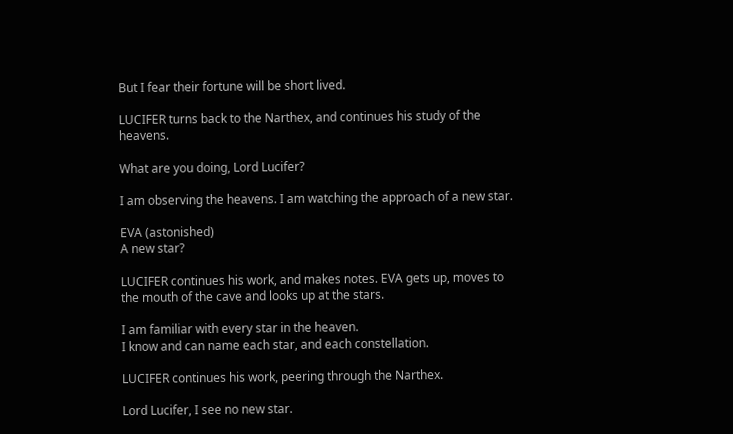But I fear their fortune will be short lived.

LUCIFER turns back to the Narthex, and continues his study of the heavens.

What are you doing, Lord Lucifer?

I am observing the heavens. I am watching the approach of a new star.

EVA (astonished)
A new star?

LUCIFER continues his work, and makes notes. EVA gets up, moves to the mouth of the cave and looks up at the stars.

I am familiar with every star in the heaven.
I know and can name each star, and each constellation.

LUCIFER continues his work, peering through the Narthex.

Lord Lucifer, I see no new star.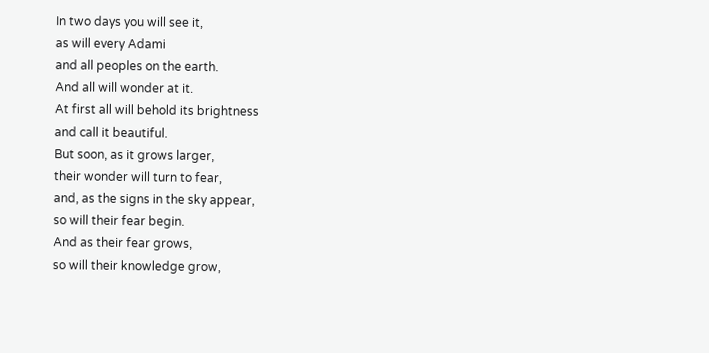In two days you will see it,
as will every Adami
and all peoples on the earth.
And all will wonder at it.
At first all will behold its brightness
and call it beautiful.
But soon, as it grows larger,
their wonder will turn to fear,
and, as the signs in the sky appear,
so will their fear begin.
And as their fear grows,
so will their knowledge grow,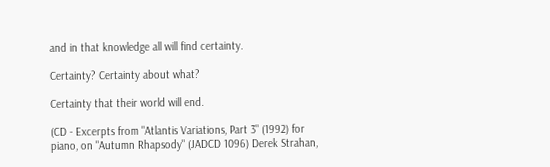and in that knowledge all will find certainty.

Certainty? Certainty about what?

Certainty that their world will end.

(CD - Excerpts from "Atlantis Variations, Part 3" (1992) for piano, on "Autumn Rhapsody" (JADCD 1096) Derek Strahan,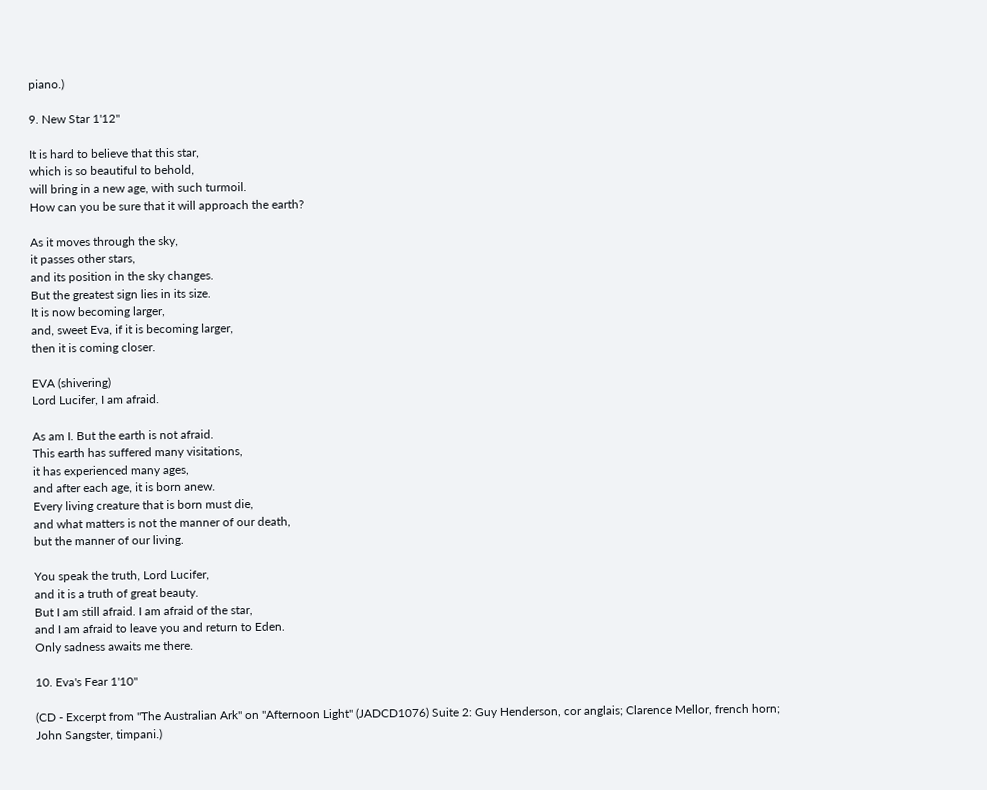piano.)

9. New Star 1'12"

It is hard to believe that this star,
which is so beautiful to behold,
will bring in a new age, with such turmoil.
How can you be sure that it will approach the earth?

As it moves through the sky,
it passes other stars,
and its position in the sky changes.
But the greatest sign lies in its size.
It is now becoming larger,
and, sweet Eva, if it is becoming larger,
then it is coming closer.

EVA (shivering)
Lord Lucifer, I am afraid.

As am I. But the earth is not afraid.
This earth has suffered many visitations,
it has experienced many ages,
and after each age, it is born anew.
Every living creature that is born must die,
and what matters is not the manner of our death,
but the manner of our living.

You speak the truth, Lord Lucifer,
and it is a truth of great beauty.
But I am still afraid. I am afraid of the star,
and I am afraid to leave you and return to Eden.
Only sadness awaits me there.

10. Eva's Fear 1'10"

(CD - Excerpt from "The Australian Ark" on "Afternoon Light" (JADCD1076) Suite 2: Guy Henderson, cor anglais; Clarence Mellor, french horn; John Sangster, timpani.)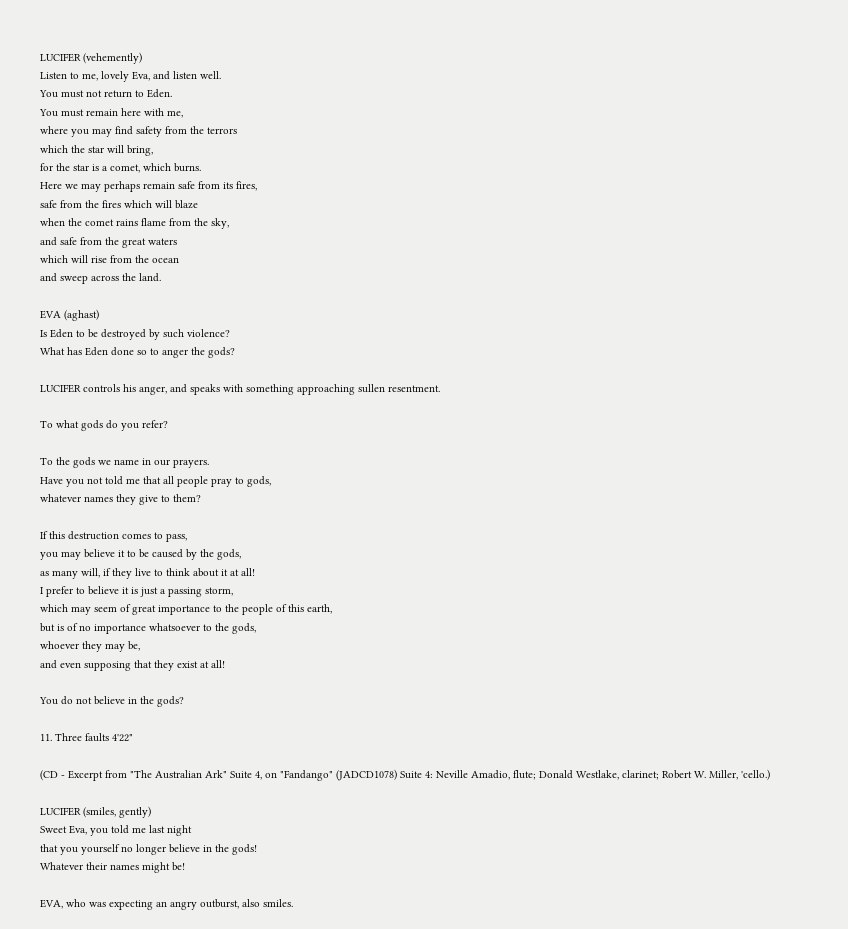LUCIFER (vehemently)
Listen to me, lovely Eva, and listen well.
You must not return to Eden.
You must remain here with me,
where you may find safety from the terrors
which the star will bring,
for the star is a comet, which burns.
Here we may perhaps remain safe from its fires,
safe from the fires which will blaze
when the comet rains flame from the sky,
and safe from the great waters
which will rise from the ocean
and sweep across the land.

EVA (aghast)
Is Eden to be destroyed by such violence?
What has Eden done so to anger the gods?

LUCIFER controls his anger, and speaks with something approaching sullen resentment.

To what gods do you refer?

To the gods we name in our prayers.
Have you not told me that all people pray to gods,
whatever names they give to them?

If this destruction comes to pass,
you may believe it to be caused by the gods,
as many will, if they live to think about it at all!
I prefer to believe it is just a passing storm,
which may seem of great importance to the people of this earth,
but is of no importance whatsoever to the gods,
whoever they may be,
and even supposing that they exist at all!

You do not believe in the gods?

11. Three faults 4'22"

(CD - Excerpt from "The Australian Ark" Suite 4, on "Fandango" (JADCD1078) Suite 4: Neville Amadio, flute; Donald Westlake, clarinet; Robert W. Miller, 'cello.)

LUCIFER (smiles, gently)
Sweet Eva, you told me last night
that you yourself no longer believe in the gods!
Whatever their names might be!

EVA, who was expecting an angry outburst, also smiles.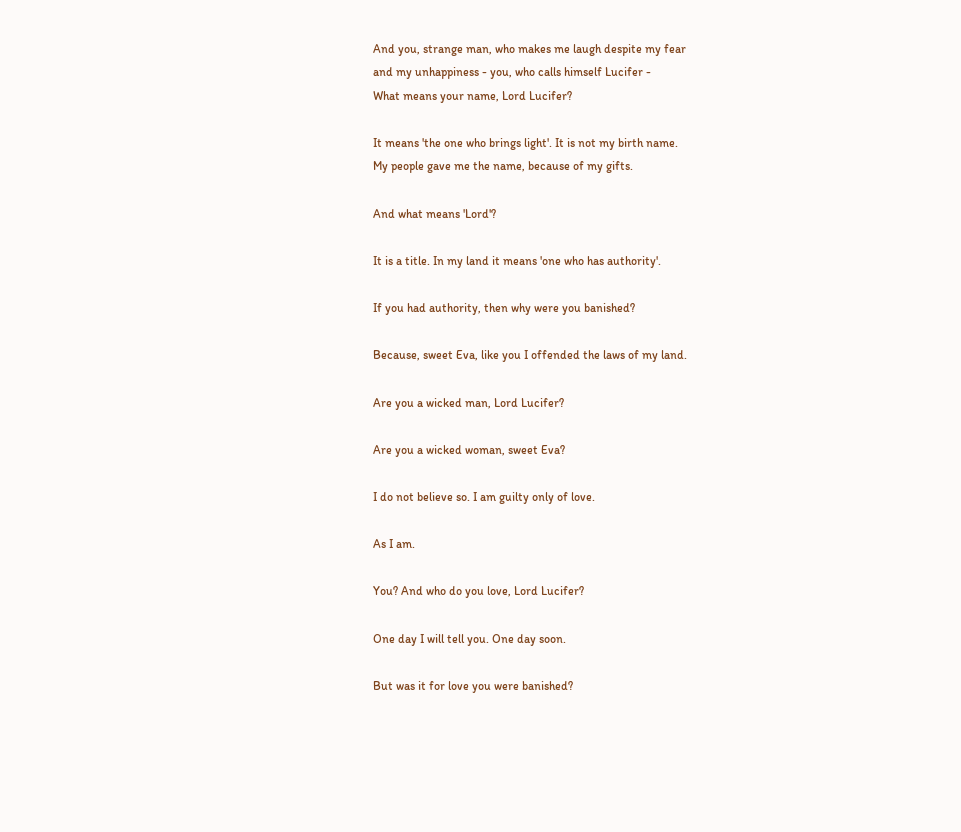And you, strange man, who makes me laugh despite my fear
and my unhappiness - you, who calls himself Lucifer -
What means your name, Lord Lucifer?

It means 'the one who brings light'. It is not my birth name.
My people gave me the name, because of my gifts.

And what means 'Lord'?

It is a title. In my land it means 'one who has authority'.

If you had authority, then why were you banished?

Because, sweet Eva, like you I offended the laws of my land.

Are you a wicked man, Lord Lucifer?

Are you a wicked woman, sweet Eva?

I do not believe so. I am guilty only of love.

As I am.

You? And who do you love, Lord Lucifer?

One day I will tell you. One day soon.

But was it for love you were banished?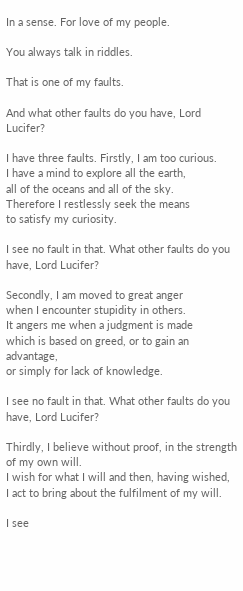In a sense. For love of my people.

You always talk in riddles.

That is one of my faults.

And what other faults do you have, Lord Lucifer?

I have three faults. Firstly, I am too curious.
I have a mind to explore all the earth,
all of the oceans and all of the sky.
Therefore I restlessly seek the means
to satisfy my curiosity.

I see no fault in that. What other faults do you have, Lord Lucifer?

Secondly, I am moved to great anger
when I encounter stupidity in others.
It angers me when a judgment is made
which is based on greed, or to gain an advantage,
or simply for lack of knowledge.

I see no fault in that. What other faults do you have, Lord Lucifer?

Thirdly, I believe without proof, in the strength of my own will.
I wish for what I will and then, having wished,
I act to bring about the fulfilment of my will.

I see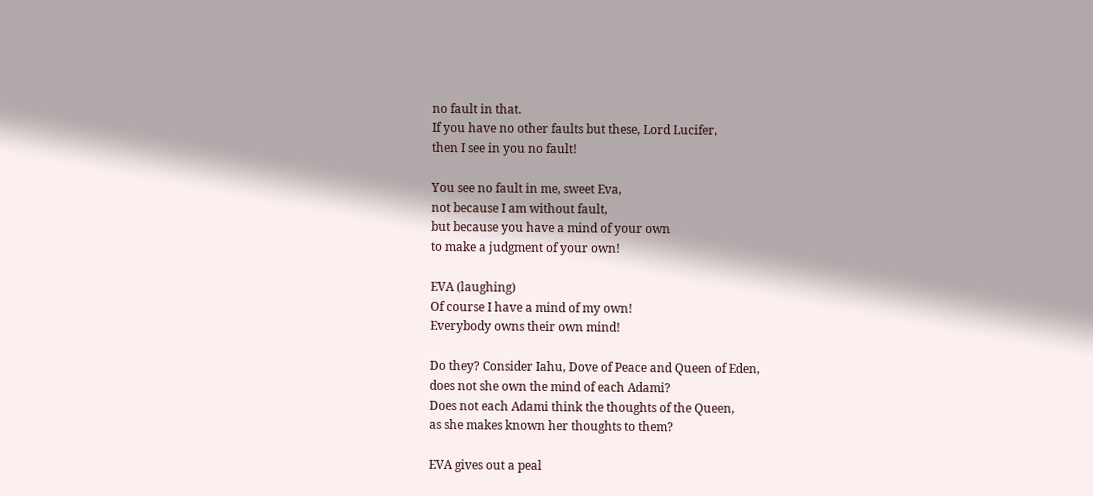no fault in that.
If you have no other faults but these, Lord Lucifer,
then I see in you no fault!

You see no fault in me, sweet Eva,
not because I am without fault,
but because you have a mind of your own
to make a judgment of your own!

EVA (laughing)
Of course I have a mind of my own!
Everybody owns their own mind!

Do they? Consider Iahu, Dove of Peace and Queen of Eden,
does not she own the mind of each Adami?
Does not each Adami think the thoughts of the Queen,
as she makes known her thoughts to them?

EVA gives out a peal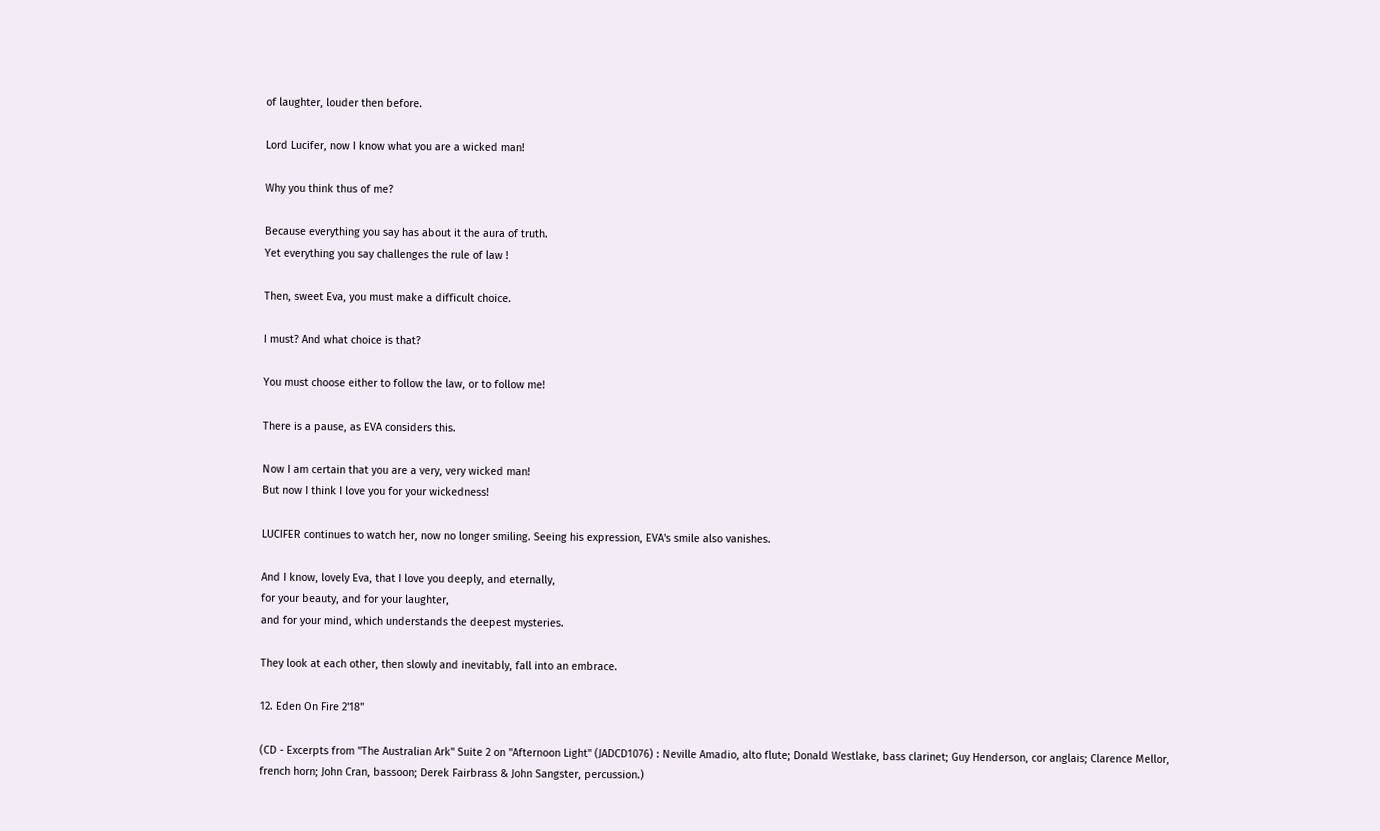of laughter, louder then before.

Lord Lucifer, now I know what you are a wicked man!

Why you think thus of me?

Because everything you say has about it the aura of truth.
Yet everything you say challenges the rule of law !

Then, sweet Eva, you must make a difficult choice.

I must? And what choice is that?

You must choose either to follow the law, or to follow me!

There is a pause, as EVA considers this.

Now I am certain that you are a very, very wicked man!
But now I think I love you for your wickedness!

LUCIFER continues to watch her, now no longer smiling. Seeing his expression, EVA's smile also vanishes.

And I know, lovely Eva, that I love you deeply, and eternally,
for your beauty, and for your laughter,
and for your mind, which understands the deepest mysteries.

They look at each other, then slowly and inevitably, fall into an embrace.

12. Eden On Fire 2'18"

(CD - Excerpts from "The Australian Ark" Suite 2 on "Afternoon Light" (JADCD1076) : Neville Amadio, alto flute; Donald Westlake, bass clarinet; Guy Henderson, cor anglais; Clarence Mellor, french horn; John Cran, bassoon; Derek Fairbrass & John Sangster, percussion.)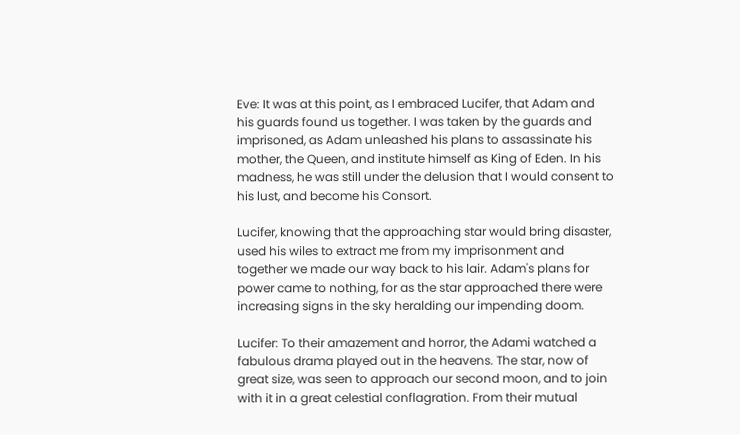Eve: It was at this point, as I embraced Lucifer, that Adam and his guards found us together. I was taken by the guards and imprisoned, as Adam unleashed his plans to assassinate his mother, the Queen, and institute himself as King of Eden. In his madness, he was still under the delusion that I would consent to his lust, and become his Consort.

Lucifer, knowing that the approaching star would bring disaster, used his wiles to extract me from my imprisonment and together we made our way back to his lair. Adam's plans for power came to nothing, for as the star approached there were increasing signs in the sky heralding our impending doom.

Lucifer: To their amazement and horror, the Adami watched a fabulous drama played out in the heavens. The star, now of great size, was seen to approach our second moon, and to join with it in a great celestial conflagration. From their mutual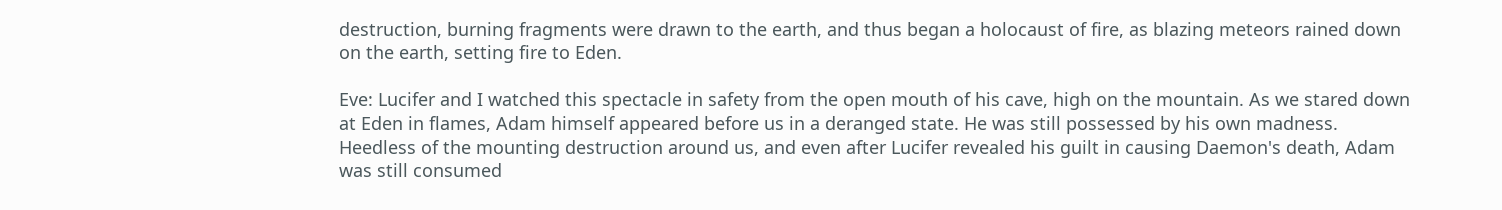destruction, burning fragments were drawn to the earth, and thus began a holocaust of fire, as blazing meteors rained down on the earth, setting fire to Eden.

Eve: Lucifer and I watched this spectacle in safety from the open mouth of his cave, high on the mountain. As we stared down at Eden in flames, Adam himself appeared before us in a deranged state. He was still possessed by his own madness. Heedless of the mounting destruction around us, and even after Lucifer revealed his guilt in causing Daemon's death, Adam was still consumed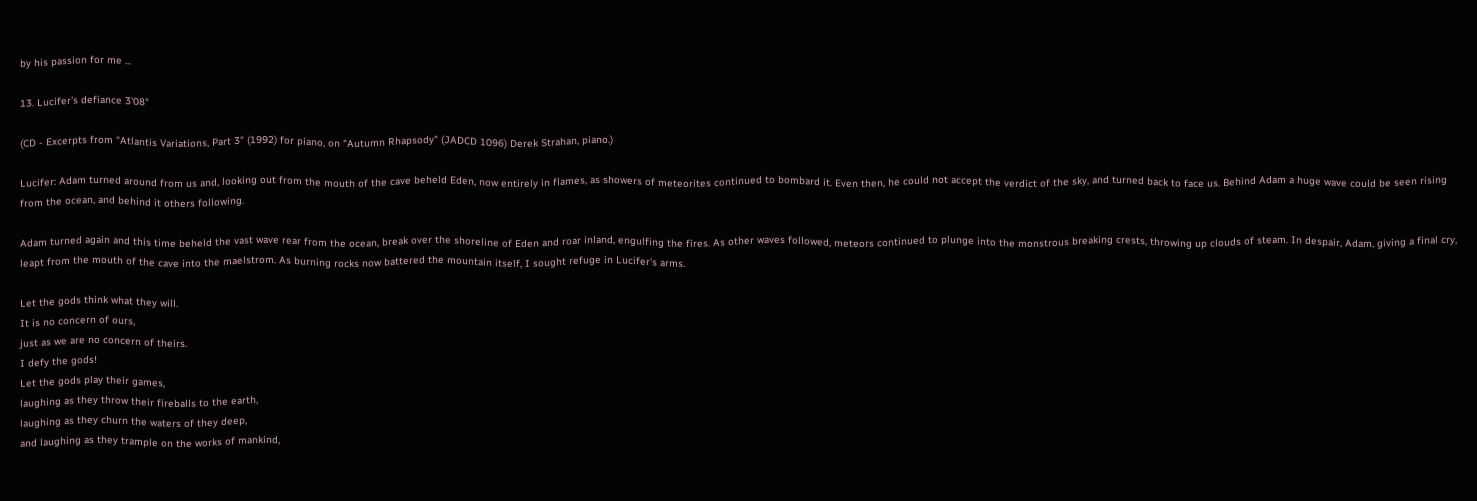by his passion for me ...

13. Lucifer's defiance 3'08"

(CD - Excerpts from "Atlantis Variations, Part 3" (1992) for piano, on "Autumn Rhapsody" (JADCD 1096) Derek Strahan, piano.)

Lucifer: Adam turned around from us and, looking out from the mouth of the cave beheld Eden, now entirely in flames, as showers of meteorites continued to bombard it. Even then, he could not accept the verdict of the sky, and turned back to face us. Behind Adam a huge wave could be seen rising from the ocean, and behind it others following.

Adam turned again and this time beheld the vast wave rear from the ocean, break over the shoreline of Eden and roar inland, engulfing the fires. As other waves followed, meteors continued to plunge into the monstrous breaking crests, throwing up clouds of steam. In despair, Adam, giving a final cry, leapt from the mouth of the cave into the maelstrom. As burning rocks now battered the mountain itself, I sought refuge in Lucifer's arms.

Let the gods think what they will.
It is no concern of ours,
just as we are no concern of theirs.
I defy the gods!
Let the gods play their games,
laughing as they throw their fireballs to the earth,
laughing as they churn the waters of they deep,
and laughing as they trample on the works of mankind,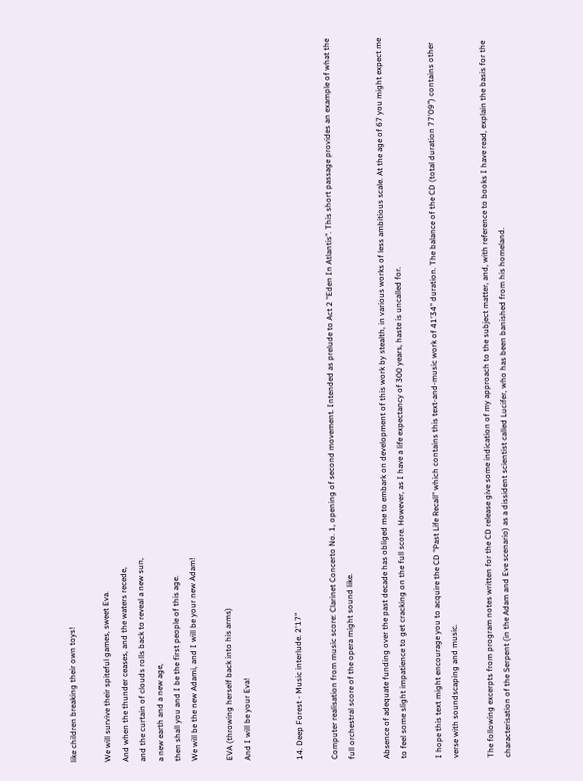like children breaking their own toys!

We will survive their spiteful games, sweet Eva.
And when the thunder ceases, and the waters recede,
and the curtain of clouds rolls back to reveal a new sun,
a new earth and a new age,
then shall you and I be the first people of this age.
We will be the new Adami, and I will be your new Adam!

EVA (throwing herself back into his arms)
And I will be your Eva!


14. Deep Forest - Music interlude. 2'17"

Computer realisation from music score: Clarinet Concerto No. 1, opening of second movement. Intended as prelude to Act 2 "Eden In Atlantis". This short passage provides an example of what the full orchestral score of the opera might sound like.

Absence of adequate funding over the past decade has obliged me to embark on development of this work by stealth, in various works of less ambitious scale. At the age of 67 you might expect me to feel some slight impatience to get cracking on the full score. However, as I have a life expectancy of 300 years, haste is uncalled for.

I hope this text might encourage you to acquire the CD "Past Life Recall" which contains this text-and-music work of 41'34" duration. The balance of the CD (total duration 77'09") contains other verse with soundscaping and music.

The following excerpts from program notes written for the CD release give some indication of my approach to the subject matter, and, with reference to books I have read, explain the basis for the characterisation of the Serpent (in the Adam and Eve scenario) as a dissident scientist called Lucifer, who has been banished from his homeland.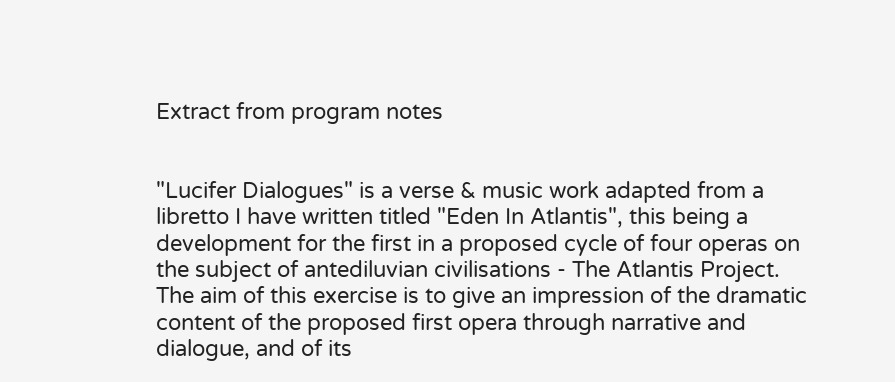Extract from program notes


"Lucifer Dialogues" is a verse & music work adapted from a libretto I have written titled "Eden In Atlantis", this being a development for the first in a proposed cycle of four operas on the subject of antediluvian civilisations - The Atlantis Project. The aim of this exercise is to give an impression of the dramatic content of the proposed first opera through narrative and dialogue, and of its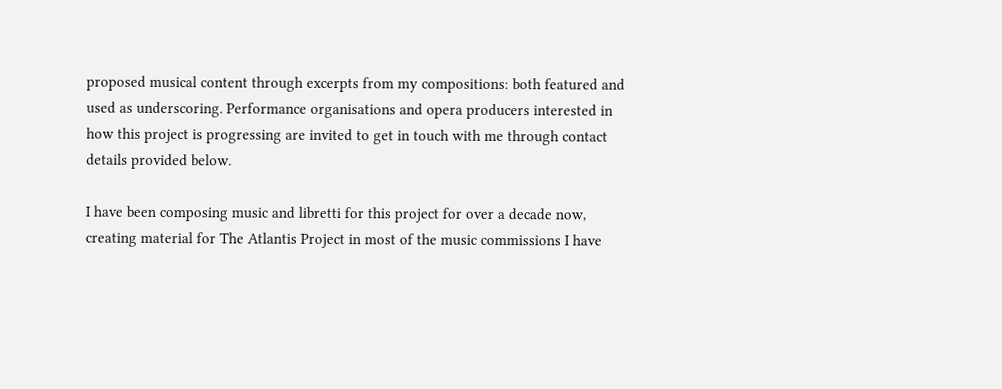proposed musical content through excerpts from my compositions: both featured and used as underscoring. Performance organisations and opera producers interested in how this project is progressing are invited to get in touch with me through contact details provided below.

I have been composing music and libretti for this project for over a decade now, creating material for The Atlantis Project in most of the music commissions I have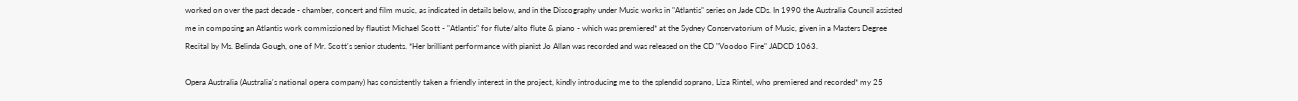worked on over the past decade - chamber, concert and film music, as indicated in details below, and in the Discography under Music works in "Atlantis" series on Jade CDs. In 1990 the Australia Council assisted me in composing an Atlantis work commissioned by flautist Michael Scott - "Atlantis" for flute/alto flute & piano - which was premiered* at the Sydney Conservatorium of Music, given in a Masters Degree Recital by Ms. Belinda Gough, one of Mr. Scott's senior students. *Her brilliant performance with pianist Jo Allan was recorded and was released on the CD "Voodoo Fire" JADCD 1063.

Opera Australia (Australia's national opera company) has consistently taken a friendly interest in the project, kindly introducing me to the splendid soprano, Liza Rintel, who premiered and recorded* my 25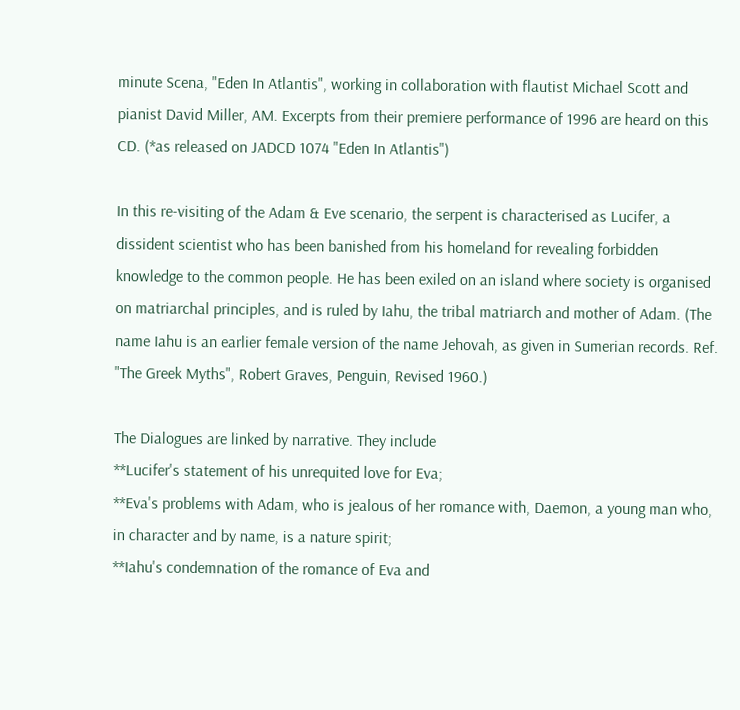minute Scena, "Eden In Atlantis", working in collaboration with flautist Michael Scott and pianist David Miller, AM. Excerpts from their premiere performance of 1996 are heard on this CD. (*as released on JADCD 1074 "Eden In Atlantis")

In this re-visiting of the Adam & Eve scenario, the serpent is characterised as Lucifer, a dissident scientist who has been banished from his homeland for revealing forbidden knowledge to the common people. He has been exiled on an island where society is organised on matriarchal principles, and is ruled by Iahu, the tribal matriarch and mother of Adam. (The name Iahu is an earlier female version of the name Jehovah, as given in Sumerian records. Ref. "The Greek Myths", Robert Graves, Penguin, Revised 1960.)

The Dialogues are linked by narrative. They include
**Lucifer's statement of his unrequited love for Eva;
**Eva's problems with Adam, who is jealous of her romance with, Daemon, a young man who, in character and by name, is a nature spirit;
**Iahu's condemnation of the romance of Eva and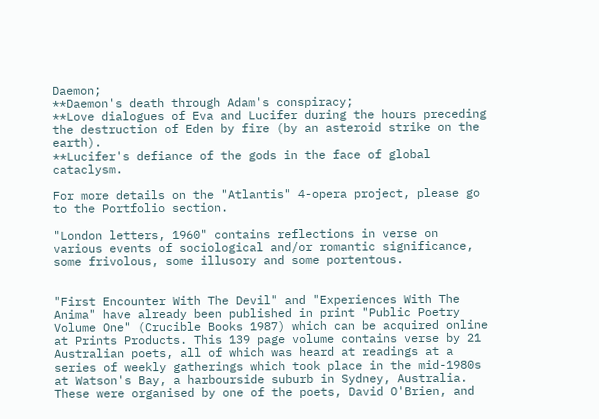Daemon;
**Daemon's death through Adam's conspiracy;
**Love dialogues of Eva and Lucifer during the hours preceding the destruction of Eden by fire (by an asteroid strike on the earth).
**Lucifer's defiance of the gods in the face of global cataclysm.

For more details on the "Atlantis" 4-opera project, please go to the Portfolio section.

"London letters, 1960" contains reflections in verse on various events of sociological and/or romantic significance, some frivolous, some illusory and some portentous.


"First Encounter With The Devil" and "Experiences With The Anima" have already been published in print "Public Poetry Volume One" (Crucible Books 1987) which can be acquired online at Prints Products. This 139 page volume contains verse by 21 Australian poets, all of which was heard at readings at a series of weekly gatherings which took place in the mid-1980s at Watson's Bay, a harbourside suburb in Sydney, Australia. These were organised by one of the poets, David O'Brien, and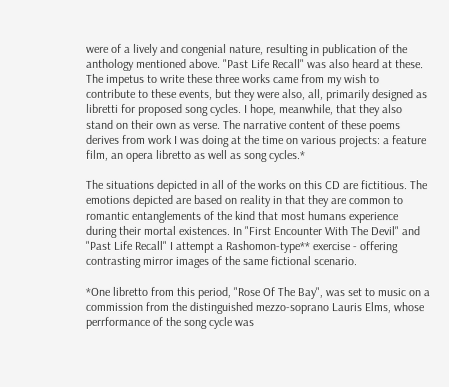were of a lively and congenial nature, resulting in publication of the anthology mentioned above. "Past Life Recall" was also heard at these. The impetus to write these three works came from my wish to contribute to these events, but they were also, all, primarily designed as libretti for proposed song cycles. I hope, meanwhile, that they also stand on their own as verse. The narrative content of these poems derives from work I was doing at the time on various projects: a feature film, an opera libretto as well as song cycles.*

The situations depicted in all of the works on this CD are fictitious. The emotions depicted are based on reality in that they are common to romantic entanglements of the kind that most humans experience during their mortal existences. In "First Encounter With The Devil" and "Past Life Recall" I attempt a Rashomon-type** exercise - offering contrasting mirror images of the same fictional scenario.

*One libretto from this period, "Rose Of The Bay", was set to music on a commission from the distinguished mezzo-soprano Lauris Elms, whose perrformance of the song cycle was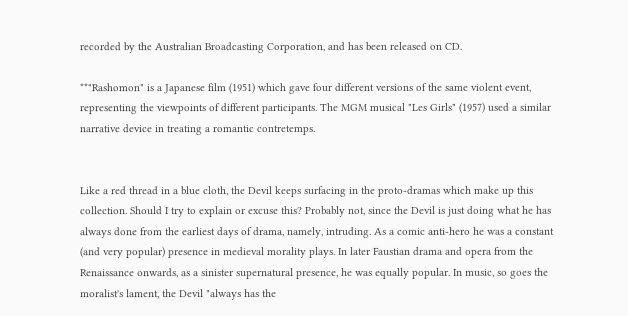recorded by the Australian Broadcasting Corporation, and has been released on CD.

**"Rashomon" is a Japanese film (1951) which gave four different versions of the same violent event, representing the viewpoints of different participants. The MGM musical "Les Girls" (1957) used a similar narrative device in treating a romantic contretemps.


Like a red thread in a blue cloth, the Devil keeps surfacing in the proto-dramas which make up this collection. Should I try to explain or excuse this? Probably not, since the Devil is just doing what he has always done from the earliest days of drama, namely, intruding. As a comic anti-hero he was a constant (and very popular) presence in medieval morality plays. In later Faustian drama and opera from the Renaissance onwards, as a sinister supernatural presence, he was equally popular. In music, so goes the moralist's lament, the Devil "always has the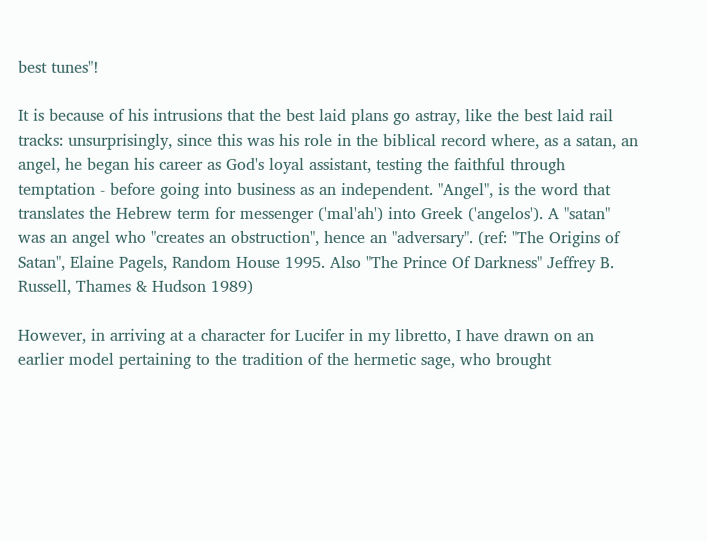best tunes"!

It is because of his intrusions that the best laid plans go astray, like the best laid rail tracks: unsurprisingly, since this was his role in the biblical record where, as a satan, an angel, he began his career as God's loyal assistant, testing the faithful through temptation - before going into business as an independent. "Angel", is the word that translates the Hebrew term for messenger ('mal'ah') into Greek ('angelos'). A "satan" was an angel who "creates an obstruction", hence an "adversary". (ref: "The Origins of Satan", Elaine Pagels, Random House 1995. Also "The Prince Of Darkness" Jeffrey B. Russell, Thames & Hudson 1989)

However, in arriving at a character for Lucifer in my libretto, I have drawn on an earlier model pertaining to the tradition of the hermetic sage, who brought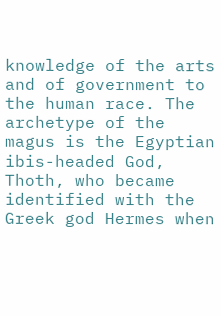knowledge of the arts and of government to the human race. The archetype of the magus is the Egyptian ibis-headed God, Thoth, who became identified with the Greek god Hermes when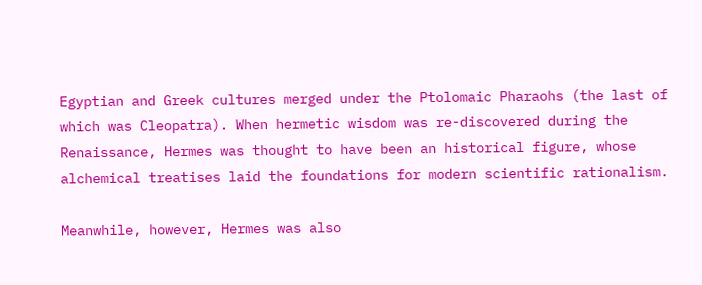Egyptian and Greek cultures merged under the Ptolomaic Pharaohs (the last of which was Cleopatra). When hermetic wisdom was re-discovered during the Renaissance, Hermes was thought to have been an historical figure, whose alchemical treatises laid the foundations for modern scientific rationalism.

Meanwhile, however, Hermes was also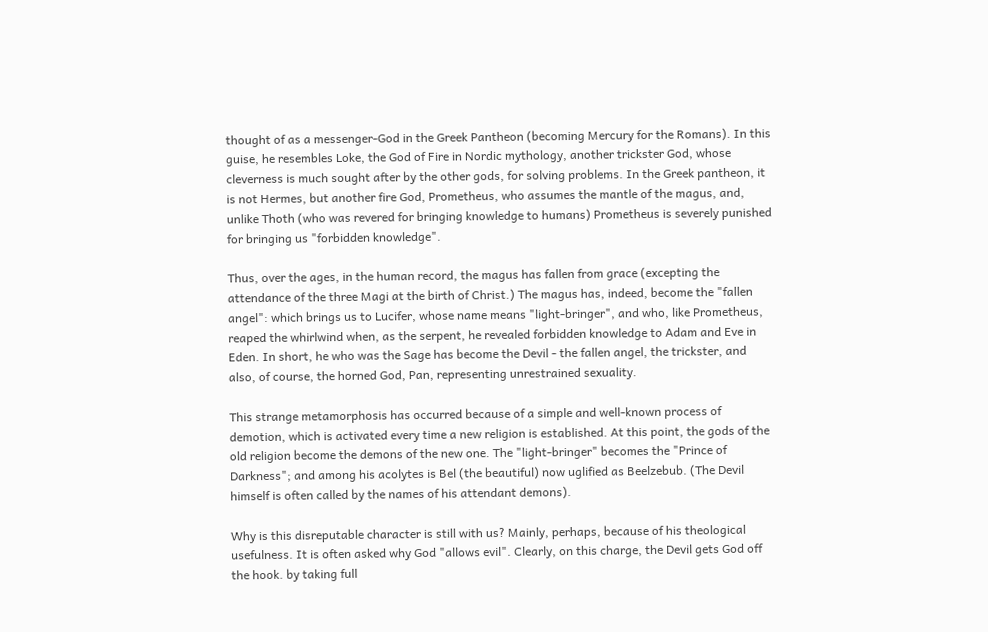thought of as a messenger-God in the Greek Pantheon (becoming Mercury for the Romans). In this guise, he resembles Loke, the God of Fire in Nordic mythology, another trickster God, whose cleverness is much sought after by the other gods, for solving problems. In the Greek pantheon, it is not Hermes, but another fire God, Prometheus, who assumes the mantle of the magus, and, unlike Thoth (who was revered for bringing knowledge to humans) Prometheus is severely punished for bringing us "forbidden knowledge".

Thus, over the ages, in the human record, the magus has fallen from grace (excepting the attendance of the three Magi at the birth of Christ.) The magus has, indeed, become the "fallen angel": which brings us to Lucifer, whose name means "light-bringer", and who, like Prometheus, reaped the whirlwind when, as the serpent, he revealed forbidden knowledge to Adam and Eve in Eden. In short, he who was the Sage has become the Devil - the fallen angel, the trickster, and also, of course, the horned God, Pan, representing unrestrained sexuality.

This strange metamorphosis has occurred because of a simple and well-known process of demotion, which is activated every time a new religion is established. At this point, the gods of the old religion become the demons of the new one. The "light-bringer" becomes the "Prince of Darkness"; and among his acolytes is Bel (the beautiful) now uglified as Beelzebub. (The Devil himself is often called by the names of his attendant demons).

Why is this disreputable character is still with us? Mainly, perhaps, because of his theological usefulness. It is often asked why God "allows evil". Clearly, on this charge, the Devil gets God off the hook. by taking full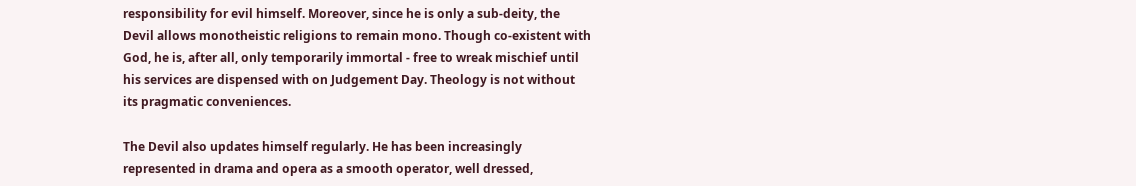responsibility for evil himself. Moreover, since he is only a sub-deity, the Devil allows monotheistic religions to remain mono. Though co-existent with God, he is, after all, only temporarily immortal - free to wreak mischief until his services are dispensed with on Judgement Day. Theology is not without its pragmatic conveniences.

The Devil also updates himself regularly. He has been increasingly represented in drama and opera as a smooth operator, well dressed,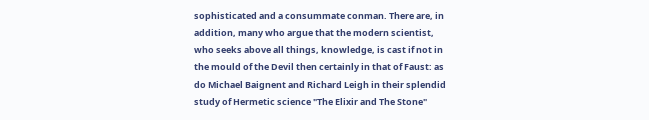sophisticated and a consummate conman. There are, in addition, many who argue that the modern scientist, who seeks above all things, knowledge, is cast if not in the mould of the Devil then certainly in that of Faust: as do Michael Baignent and Richard Leigh in their splendid study of Hermetic science "The Elixir and The Stone"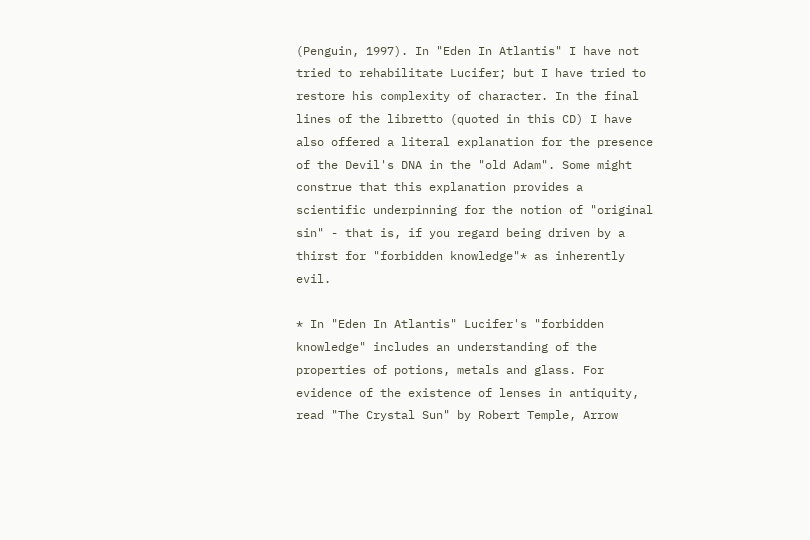(Penguin, 1997). In "Eden In Atlantis" I have not tried to rehabilitate Lucifer; but I have tried to restore his complexity of character. In the final lines of the libretto (quoted in this CD) I have also offered a literal explanation for the presence of the Devil's DNA in the "old Adam". Some might construe that this explanation provides a scientific underpinning for the notion of "original sin" - that is, if you regard being driven by a thirst for "forbidden knowledge"* as inherently evil.

* In "Eden In Atlantis" Lucifer's "forbidden knowledge" includes an understanding of the properties of potions, metals and glass. For evidence of the existence of lenses in antiquity, read "The Crystal Sun" by Robert Temple, Arrow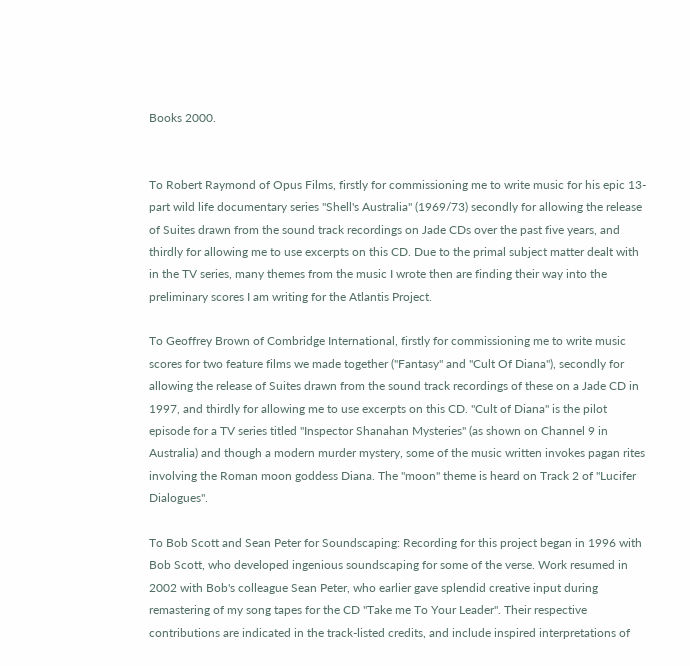Books 2000.


To Robert Raymond of Opus Films, firstly for commissioning me to write music for his epic 13-part wild life documentary series "Shell's Australia" (1969/73) secondly for allowing the release of Suites drawn from the sound track recordings on Jade CDs over the past five years, and thirdly for allowing me to use excerpts on this CD. Due to the primal subject matter dealt with in the TV series, many themes from the music I wrote then are finding their way into the preliminary scores I am writing for the Atlantis Project.

To Geoffrey Brown of Combridge International, firstly for commissioning me to write music scores for two feature films we made together ("Fantasy" and "Cult Of Diana"), secondly for allowing the release of Suites drawn from the sound track recordings of these on a Jade CD in 1997, and thirdly for allowing me to use excerpts on this CD. "Cult of Diana" is the pilot episode for a TV series titled "Inspector Shanahan Mysteries" (as shown on Channel 9 in Australia) and though a modern murder mystery, some of the music written invokes pagan rites involving the Roman moon goddess Diana. The "moon" theme is heard on Track 2 of "Lucifer Dialogues".

To Bob Scott and Sean Peter for Soundscaping: Recording for this project began in 1996 with Bob Scott, who developed ingenious soundscaping for some of the verse. Work resumed in 2002 with Bob's colleague Sean Peter, who earlier gave splendid creative input during remastering of my song tapes for the CD "Take me To Your Leader". Their respective contributions are indicated in the track-listed credits, and include inspired interpretations of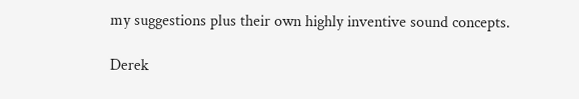my suggestions plus their own highly inventive sound concepts.

Derek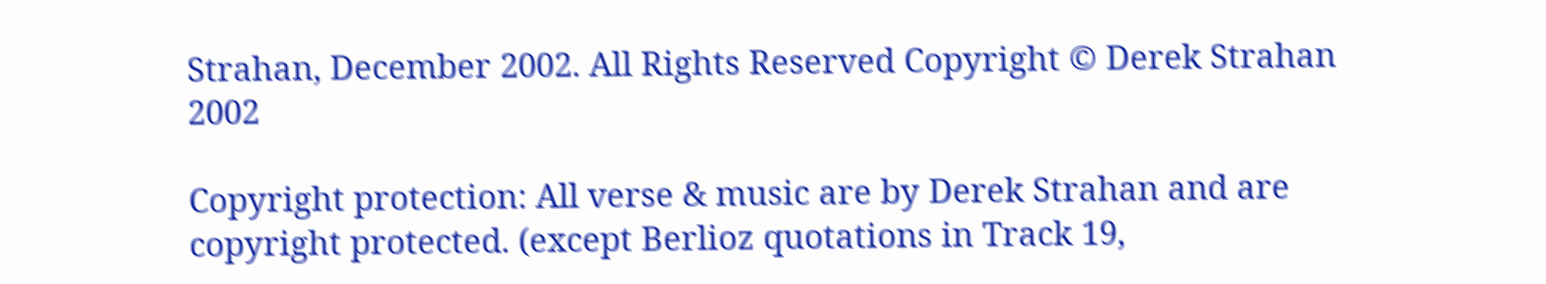Strahan, December 2002. All Rights Reserved Copyright © Derek Strahan 2002

Copyright protection: All verse & music are by Derek Strahan and are copyright protected. (except Berlioz quotations in Track 19,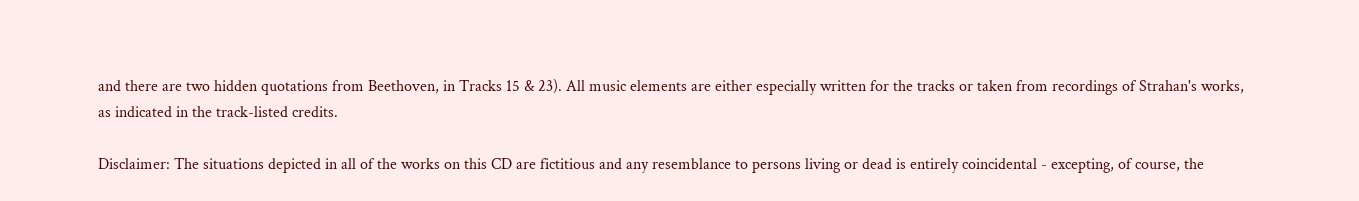and there are two hidden quotations from Beethoven, in Tracks 15 & 23). All music elements are either especially written for the tracks or taken from recordings of Strahan's works, as indicated in the track-listed credits.

Disclaimer: The situations depicted in all of the works on this CD are fictitious and any resemblance to persons living or dead is entirely coincidental - excepting, of course, the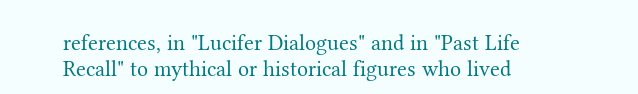references, in "Lucifer Dialogues" and in "Past Life Recall" to mythical or historical figures who lived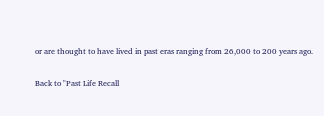or are thought to have lived in past eras ranging from 26,000 to 200 years ago.

Back to "Past Life Recall